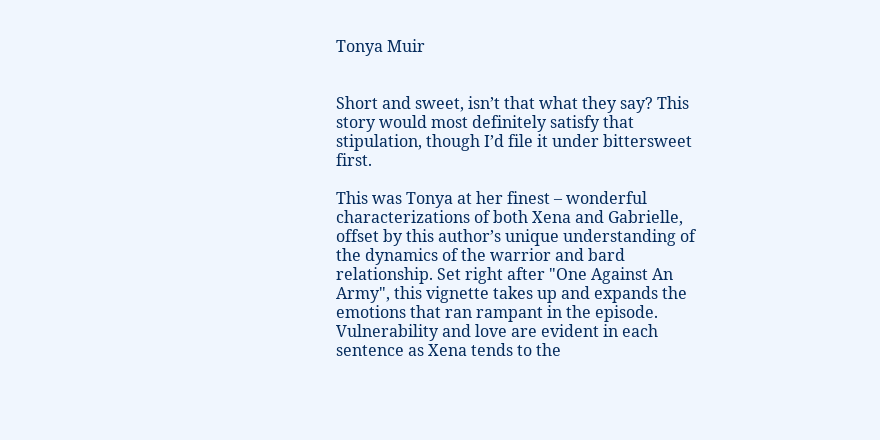Tonya Muir


Short and sweet, isn’t that what they say? This story would most definitely satisfy that stipulation, though I’d file it under bittersweet first.

This was Tonya at her finest – wonderful characterizations of both Xena and Gabrielle, offset by this author’s unique understanding of the dynamics of the warrior and bard relationship. Set right after "One Against An Army", this vignette takes up and expands the emotions that ran rampant in the episode. Vulnerability and love are evident in each sentence as Xena tends to the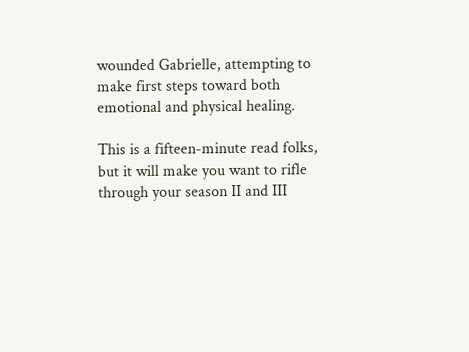wounded Gabrielle, attempting to make first steps toward both emotional and physical healing.

This is a fifteen-minute read folks, but it will make you want to rifle through your season II and III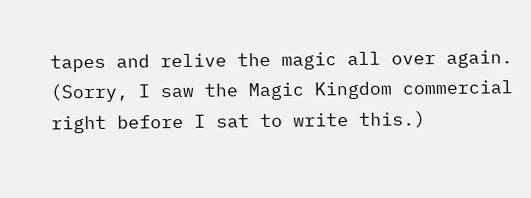tapes and relive the magic all over again. (Sorry, I saw the Magic Kingdom commercial right before I sat to write this.)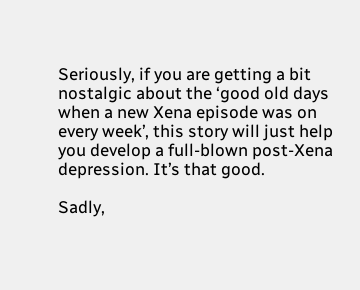Seriously, if you are getting a bit nostalgic about the ‘good old days when a new Xena episode was on every week’, this story will just help you develop a full-blown post-Xena depression. It’s that good.

Sadly,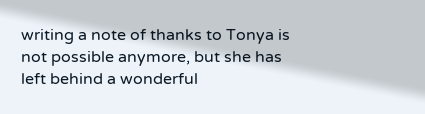writing a note of thanks to Tonya is not possible anymore, but she has left behind a wonderful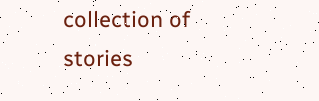collection of stories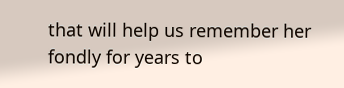that will help us remember her fondly for years to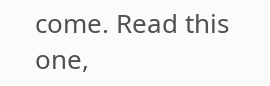come. Read this one,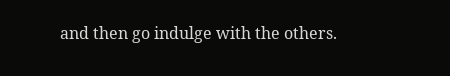and then go indulge with the others.